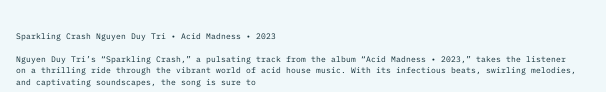Sparkling Crash Nguyen Duy Tri • Acid Madness • 2023

Nguyen Duy Tri’s “Sparkling Crash,” a pulsating track from the album “Acid Madness • 2023,” takes the listener on a thrilling ride through the vibrant world of acid house music. With its infectious beats, swirling melodies, and captivating soundscapes, the song is sure to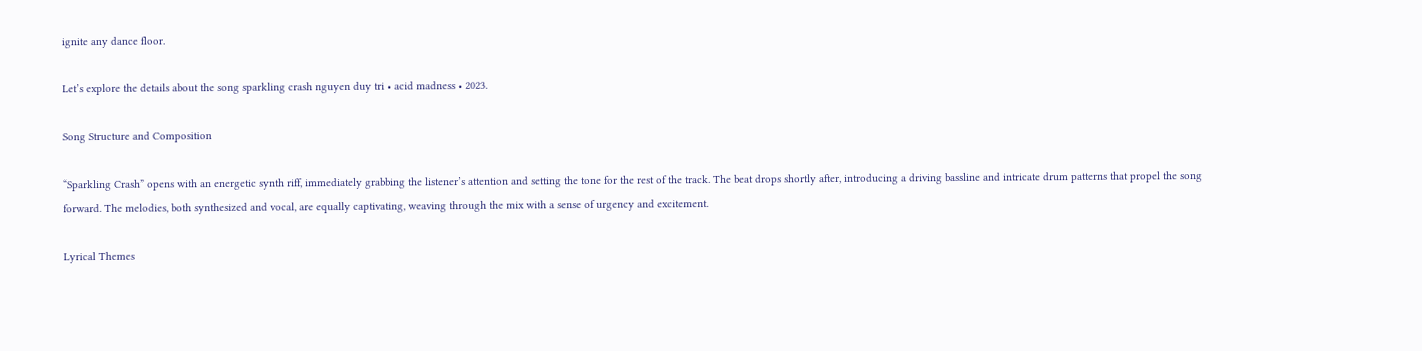ignite any dance floor.

Let’s explore the details about the song sparkling crash nguyen duy tri • acid madness • 2023.

Song Structure and Composition

“Sparkling Crash” opens with an energetic synth riff, immediately grabbing the listener’s attention and setting the tone for the rest of the track. The beat drops shortly after, introducing a driving bassline and intricate drum patterns that propel the song forward. The melodies, both synthesized and vocal, are equally captivating, weaving through the mix with a sense of urgency and excitement.

Lyrical Themes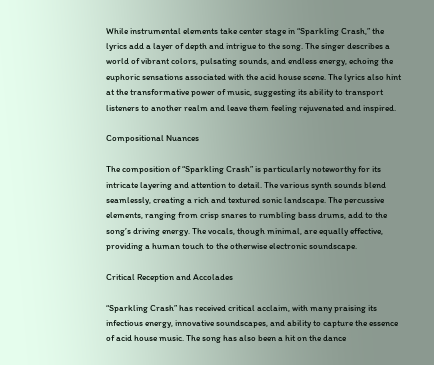While instrumental elements take center stage in “Sparkling Crash,” the lyrics add a layer of depth and intrigue to the song. The singer describes a world of vibrant colors, pulsating sounds, and endless energy, echoing the euphoric sensations associated with the acid house scene. The lyrics also hint at the transformative power of music, suggesting its ability to transport listeners to another realm and leave them feeling rejuvenated and inspired.

Compositional Nuances

The composition of “Sparkling Crash” is particularly noteworthy for its intricate layering and attention to detail. The various synth sounds blend seamlessly, creating a rich and textured sonic landscape. The percussive elements, ranging from crisp snares to rumbling bass drums, add to the song’s driving energy. The vocals, though minimal, are equally effective, providing a human touch to the otherwise electronic soundscape.

Critical Reception and Accolades

“Sparkling Crash” has received critical acclaim, with many praising its infectious energy, innovative soundscapes, and ability to capture the essence of acid house music. The song has also been a hit on the dance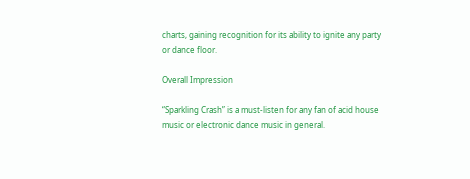charts, gaining recognition for its ability to ignite any party or dance floor.

Overall Impression

“Sparkling Crash” is a must-listen for any fan of acid house music or electronic dance music in general.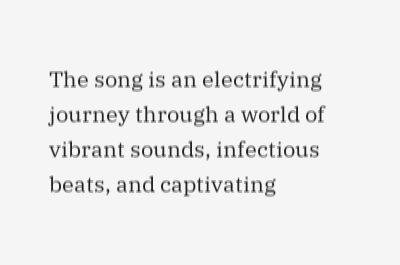The song is an electrifying journey through a world of vibrant sounds, infectious beats, and captivating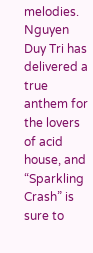melodies. Nguyen Duy Tri has delivered a true anthem for the lovers of acid house, and “Sparkling Crash” is sure to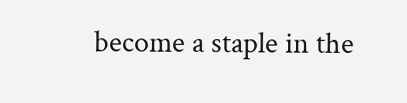become a staple in the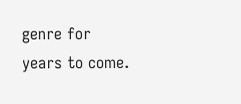genre for years to come.